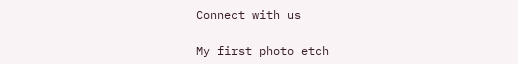Connect with us

My first photo etch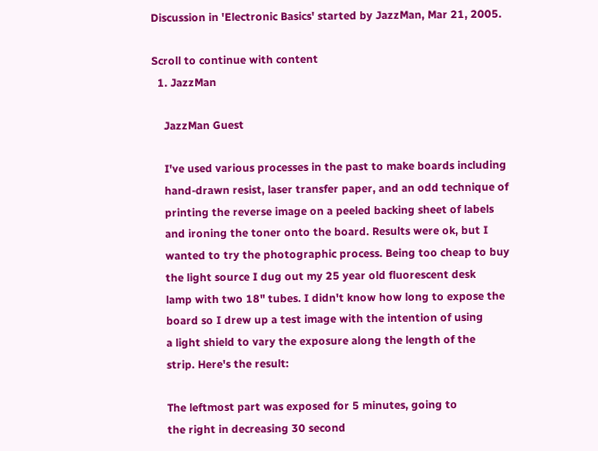Discussion in 'Electronic Basics' started by JazzMan, Mar 21, 2005.

Scroll to continue with content
  1. JazzMan

    JazzMan Guest

    I've used various processes in the past to make boards including
    hand-drawn resist, laser transfer paper, and an odd technique of
    printing the reverse image on a peeled backing sheet of labels
    and ironing the toner onto the board. Results were ok, but I
    wanted to try the photographic process. Being too cheap to buy
    the light source I dug out my 25 year old fluorescent desk
    lamp with two 18" tubes. I didn't know how long to expose the
    board so I drew up a test image with the intention of using
    a light shield to vary the exposure along the length of the
    strip. Here's the result:

    The leftmost part was exposed for 5 minutes, going to
    the right in decreasing 30 second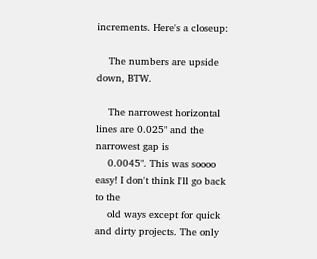increments. Here's a closeup:

    The numbers are upside down, BTW.

    The narrowest horizontal lines are 0.025" and the narrowest gap is
    0.0045". This was soooo easy! I don't think I'll go back to the
    old ways except for quick and dirty projects. The only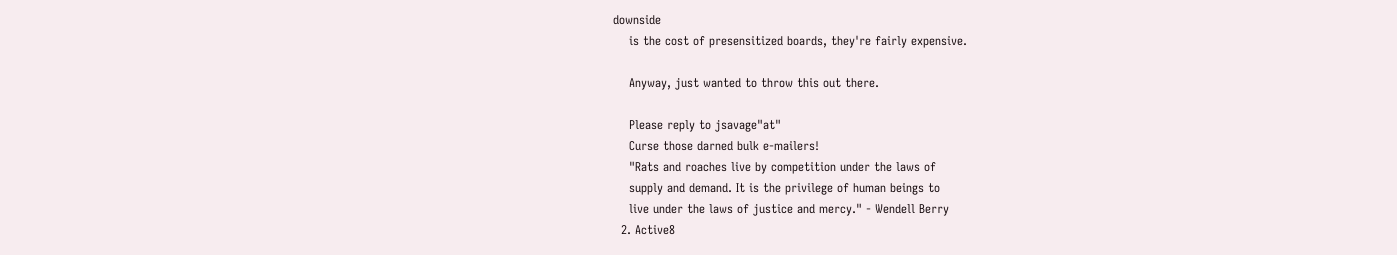downside
    is the cost of presensitized boards, they're fairly expensive.

    Anyway, just wanted to throw this out there.

    Please reply to jsavage"at"
    Curse those darned bulk e-mailers!
    "Rats and roaches live by competition under the laws of
    supply and demand. It is the privilege of human beings to
    live under the laws of justice and mercy." - Wendell Berry
  2. Active8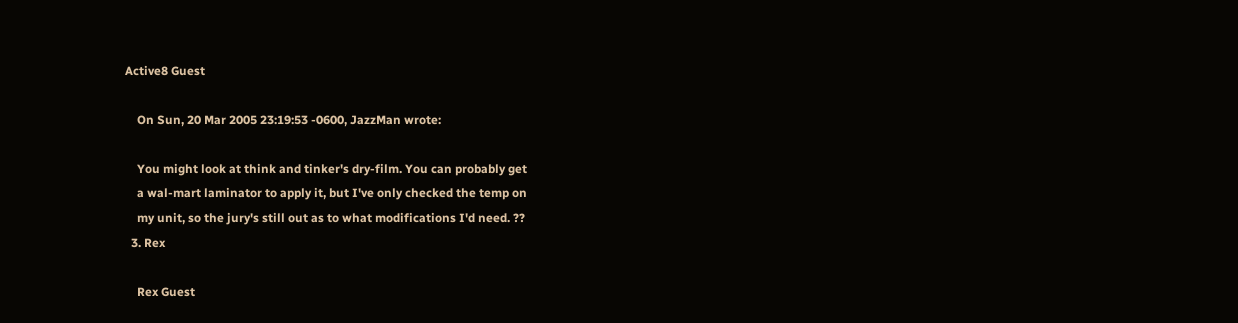Active8 Guest

    On Sun, 20 Mar 2005 23:19:53 -0600, JazzMan wrote:

    You might look at think and tinker's dry-film. You can probably get
    a wal-mart laminator to apply it, but I've only checked the temp on
    my unit, so the jury's still out as to what modifications I'd need. ??
  3. Rex

    Rex Guest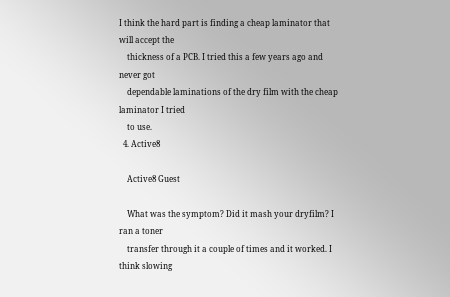I think the hard part is finding a cheap laminator that will accept the
    thickness of a PCB. I tried this a few years ago and never got
    dependable laminations of the dry film with the cheap laminator I tried
    to use.
  4. Active8

    Active8 Guest

    What was the symptom? Did it mash your dryfilm? I ran a toner
    transfer through it a couple of times and it worked. I think slowing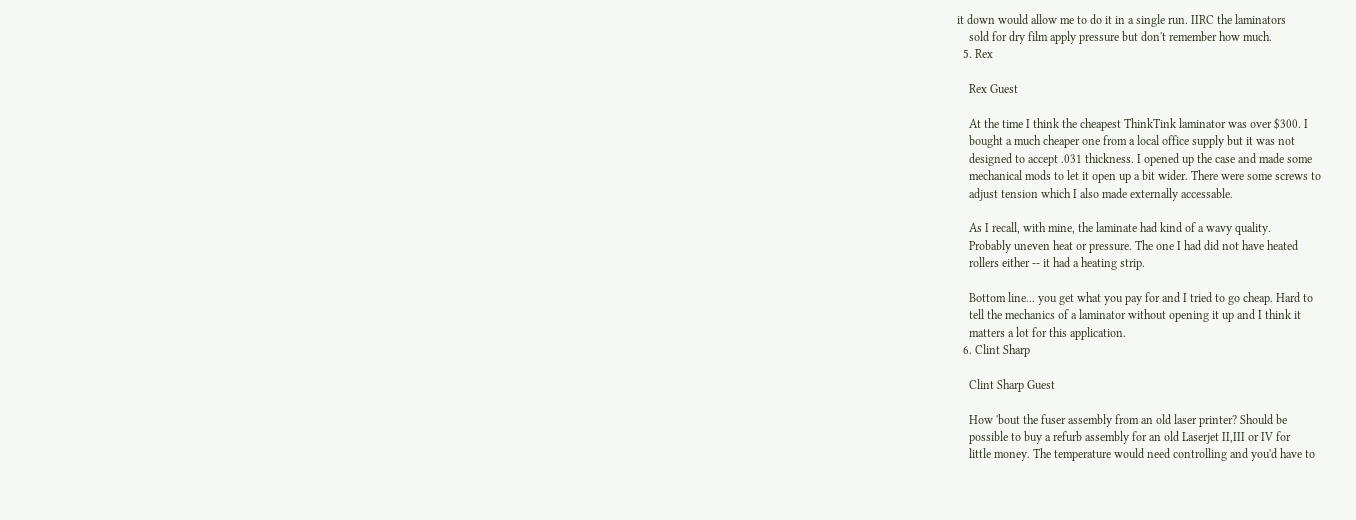it down would allow me to do it in a single run. IIRC the laminators
    sold for dry film apply pressure but don't remember how much.
  5. Rex

    Rex Guest

    At the time I think the cheapest ThinkTink laminator was over $300. I
    bought a much cheaper one from a local office supply but it was not
    designed to accept .031 thickness. I opened up the case and made some
    mechanical mods to let it open up a bit wider. There were some screws to
    adjust tension which I also made externally accessable.

    As I recall, with mine, the laminate had kind of a wavy quality.
    Probably uneven heat or pressure. The one I had did not have heated
    rollers either -- it had a heating strip.

    Bottom line... you get what you pay for and I tried to go cheap. Hard to
    tell the mechanics of a laminator without opening it up and I think it
    matters a lot for this application.
  6. Clint Sharp

    Clint Sharp Guest

    How 'bout the fuser assembly from an old laser printer? Should be
    possible to buy a refurb assembly for an old Laserjet II,III or IV for
    little money. The temperature would need controlling and you'd have to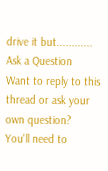drive it but............
Ask a Question
Want to reply to this thread or ask your own question?
You'll need to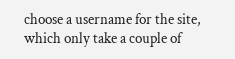choose a username for the site, which only take a couple of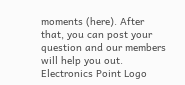moments (here). After that, you can post your question and our members will help you out.
Electronics Point Logo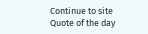Continue to site
Quote of the day